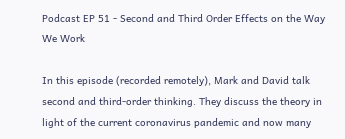Podcast EP 51 - Second and Third Order Effects on the Way We Work

In this episode (recorded remotely), Mark and David talk second and third-order thinking. They discuss the theory in light of the current coronavirus pandemic and now many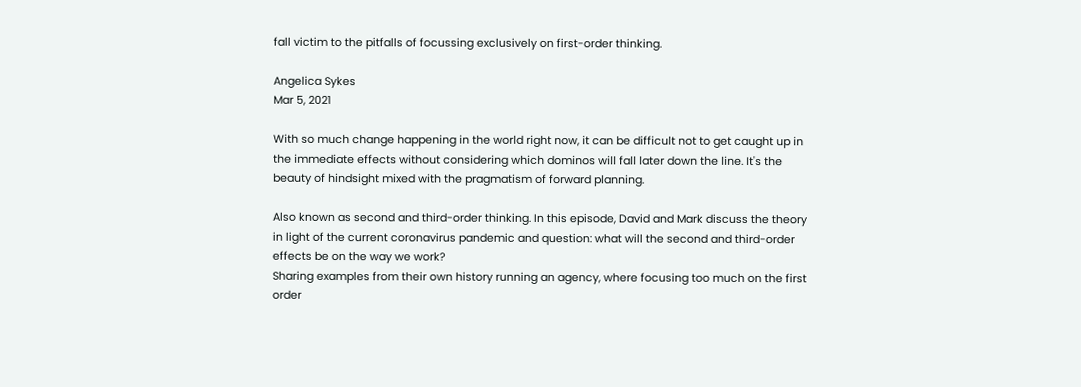fall victim to the pitfalls of focussing exclusively on first-order thinking.

Angelica Sykes
Mar 5, 2021

With so much change happening in the world right now, it can be difficult not to get caught up in the immediate effects without considering which dominos will fall later down the line. It's the beauty of hindsight mixed with the pragmatism of forward planning.

Also known as second and third-order thinking. In this episode, David and Mark discuss the theory in light of the current coronavirus pandemic and question: what will the second and third-order effects be on the way we work?
Sharing examples from their own history running an agency, where focusing too much on the first order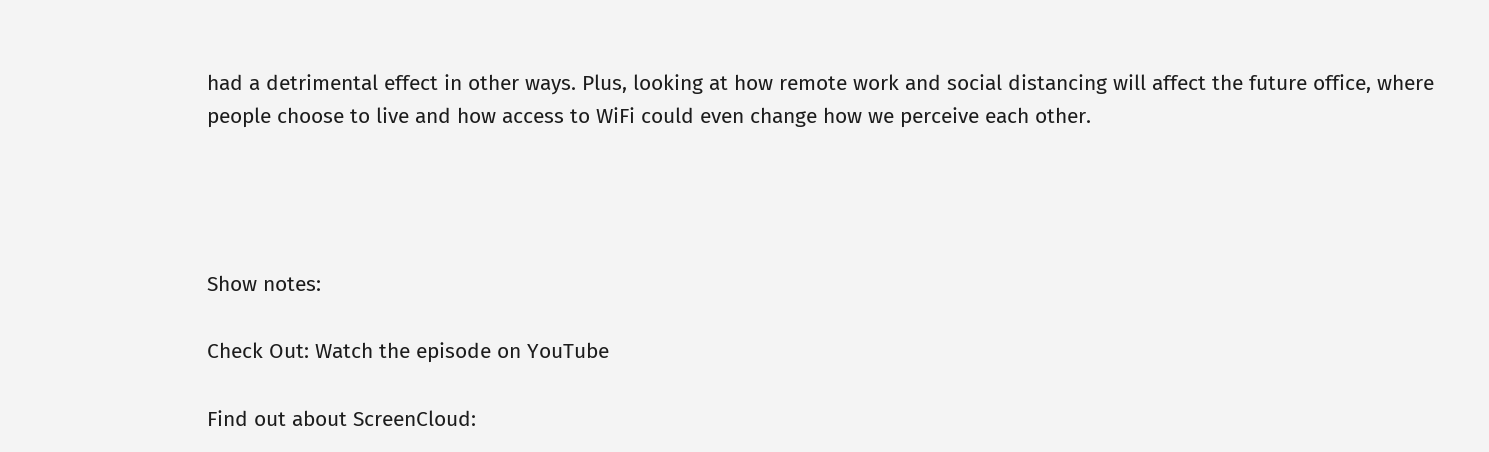had a detrimental effect in other ways. Plus, looking at how remote work and social distancing will affect the future office, where people choose to live and how access to WiFi could even change how we perceive each other.




Show notes:

Check Out: Watch the episode on YouTube

Find out about ScreenCloud: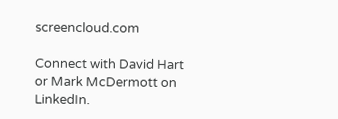screencloud.com

Connect with David Hart or Mark McDermott on LinkedIn.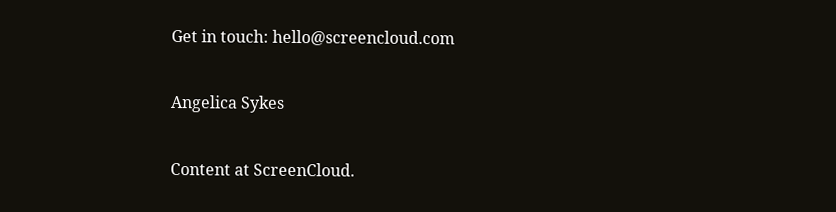Get in touch: hello@screencloud.com

Angelica Sykes

Content at ScreenCloud.